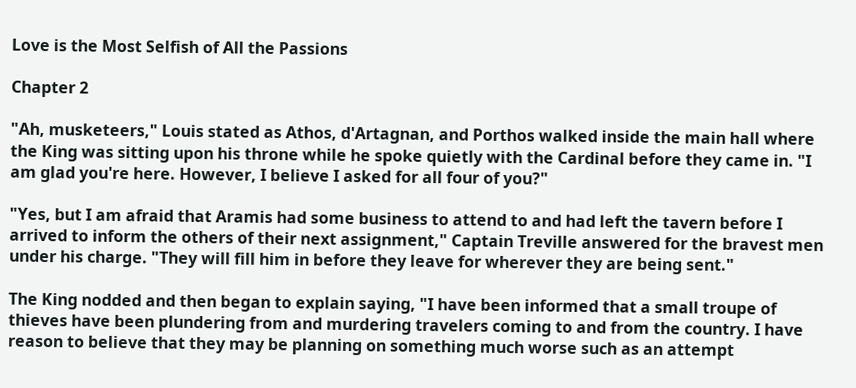Love is the Most Selfish of All the Passions

Chapter 2

"Ah, musketeers," Louis stated as Athos, d'Artagnan, and Porthos walked inside the main hall where the King was sitting upon his throne while he spoke quietly with the Cardinal before they came in. "I am glad you're here. However, I believe I asked for all four of you?"

"Yes, but I am afraid that Aramis had some business to attend to and had left the tavern before I arrived to inform the others of their next assignment," Captain Treville answered for the bravest men under his charge. "They will fill him in before they leave for wherever they are being sent."

The King nodded and then began to explain saying, "I have been informed that a small troupe of thieves have been plundering from and murdering travelers coming to and from the country. I have reason to believe that they may be planning on something much worse such as an attempt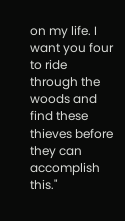on my life. I want you four to ride through the woods and find these thieves before they can accomplish this."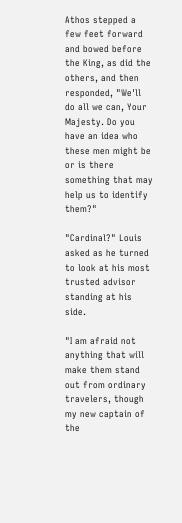Athos stepped a few feet forward and bowed before the King, as did the others, and then responded, "We'll do all we can, Your Majesty. Do you have an idea who these men might be or is there something that may help us to identify them?"

"Cardinal?" Louis asked as he turned to look at his most trusted advisor standing at his side.

"I am afraid not anything that will make them stand out from ordinary travelers, though my new captain of the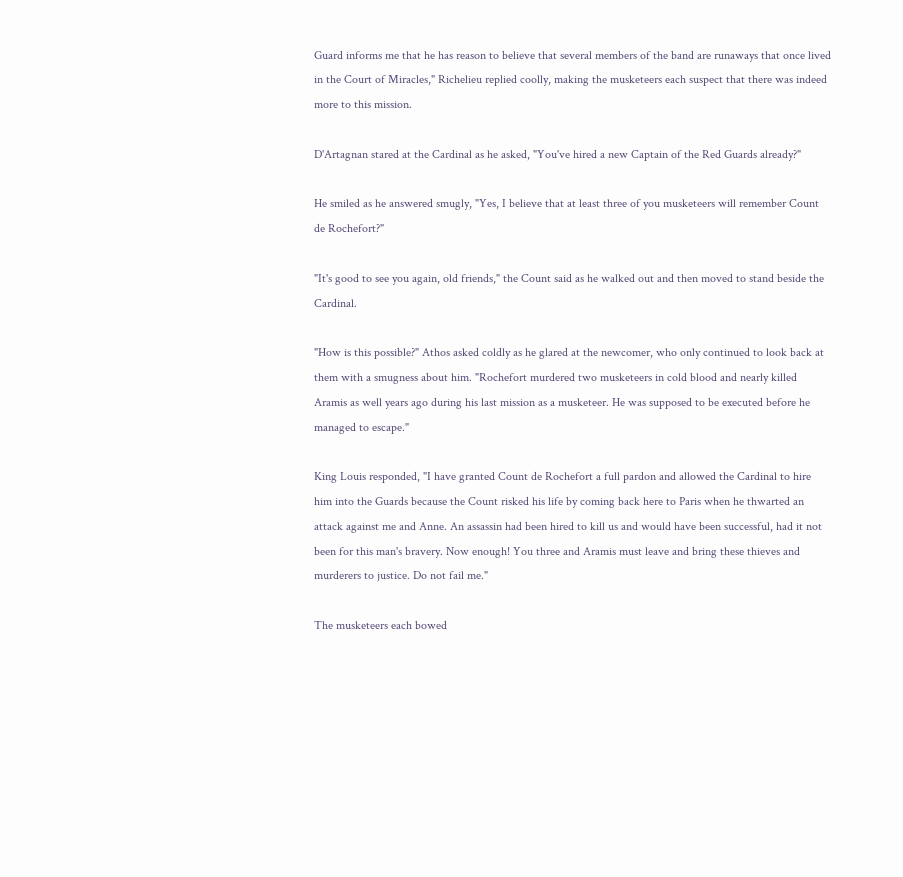Guard informs me that he has reason to believe that several members of the band are runaways that once lived in the Court of Miracles," Richelieu replied coolly, making the musketeers each suspect that there was indeed more to this mission.

D'Artagnan stared at the Cardinal as he asked, "You've hired a new Captain of the Red Guards already?"

He smiled as he answered smugly, "Yes, I believe that at least three of you musketeers will remember Count de Rochefort?"

"It's good to see you again, old friends," the Count said as he walked out and then moved to stand beside the Cardinal.

"How is this possible?" Athos asked coldly as he glared at the newcomer, who only continued to look back at them with a smugness about him. "Rochefort murdered two musketeers in cold blood and nearly killed Aramis as well years ago during his last mission as a musketeer. He was supposed to be executed before he managed to escape."

King Louis responded, "I have granted Count de Rochefort a full pardon and allowed the Cardinal to hire him into the Guards because the Count risked his life by coming back here to Paris when he thwarted an attack against me and Anne. An assassin had been hired to kill us and would have been successful, had it not been for this man's bravery. Now enough! You three and Aramis must leave and bring these thieves and murderers to justice. Do not fail me."

The musketeers each bowed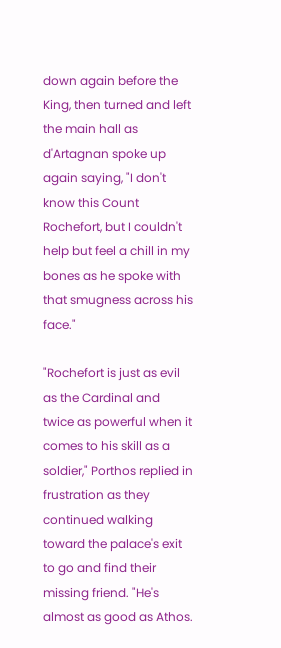down again before the King, then turned and left the main hall as d'Artagnan spoke up again saying, "I don't know this Count Rochefort, but I couldn't help but feel a chill in my bones as he spoke with that smugness across his face."

"Rochefort is just as evil as the Cardinal and twice as powerful when it comes to his skill as a soldier," Porthos replied in frustration as they continued walking toward the palace's exit to go and find their missing friend. "He's almost as good as Athos.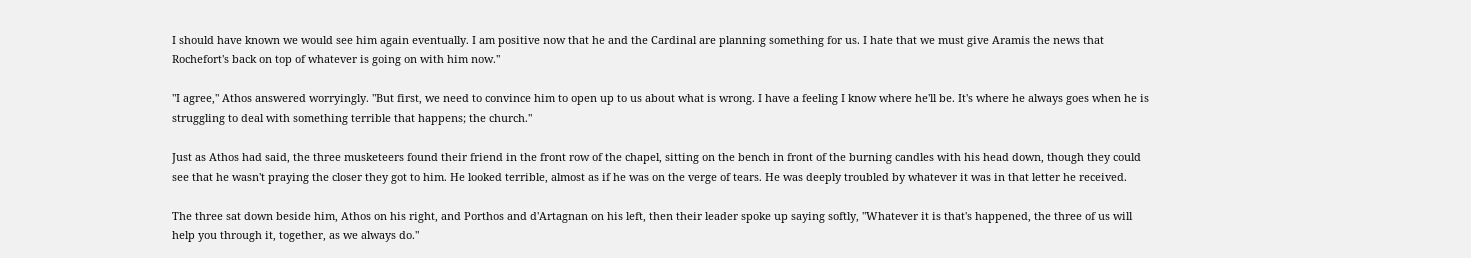I should have known we would see him again eventually. I am positive now that he and the Cardinal are planning something for us. I hate that we must give Aramis the news that Rochefort's back on top of whatever is going on with him now."

"I agree," Athos answered worryingly. "But first, we need to convince him to open up to us about what is wrong. I have a feeling I know where he'll be. It's where he always goes when he is struggling to deal with something terrible that happens; the church."

Just as Athos had said, the three musketeers found their friend in the front row of the chapel, sitting on the bench in front of the burning candles with his head down, though they could see that he wasn't praying the closer they got to him. He looked terrible, almost as if he was on the verge of tears. He was deeply troubled by whatever it was in that letter he received.

The three sat down beside him, Athos on his right, and Porthos and d'Artagnan on his left, then their leader spoke up saying softly, "Whatever it is that's happened, the three of us will help you through it, together, as we always do."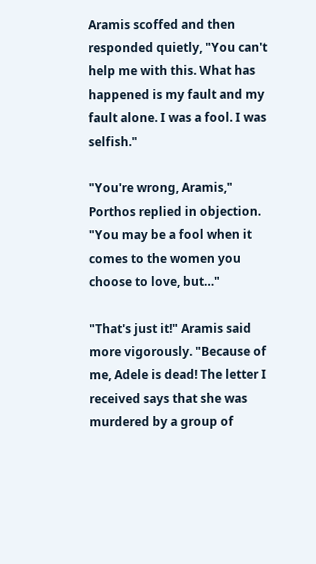Aramis scoffed and then responded quietly, "You can't help me with this. What has happened is my fault and my fault alone. I was a fool. I was selfish."

"You're wrong, Aramis," Porthos replied in objection. "You may be a fool when it comes to the women you choose to love, but…"

"That's just it!" Aramis said more vigorously. "Because of me, Adele is dead! The letter I received says that she was murdered by a group of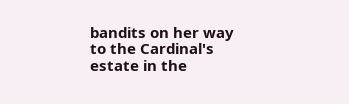bandits on her way to the Cardinal's estate in the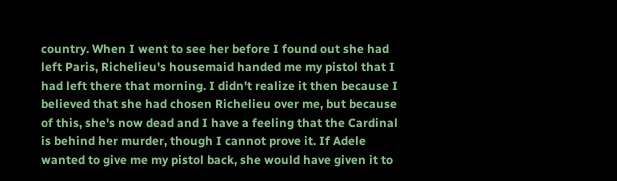country. When I went to see her before I found out she had left Paris, Richelieu's housemaid handed me my pistol that I had left there that morning. I didn't realize it then because I believed that she had chosen Richelieu over me, but because of this, she's now dead and I have a feeling that the Cardinal is behind her murder, though I cannot prove it. If Adele wanted to give me my pistol back, she would have given it to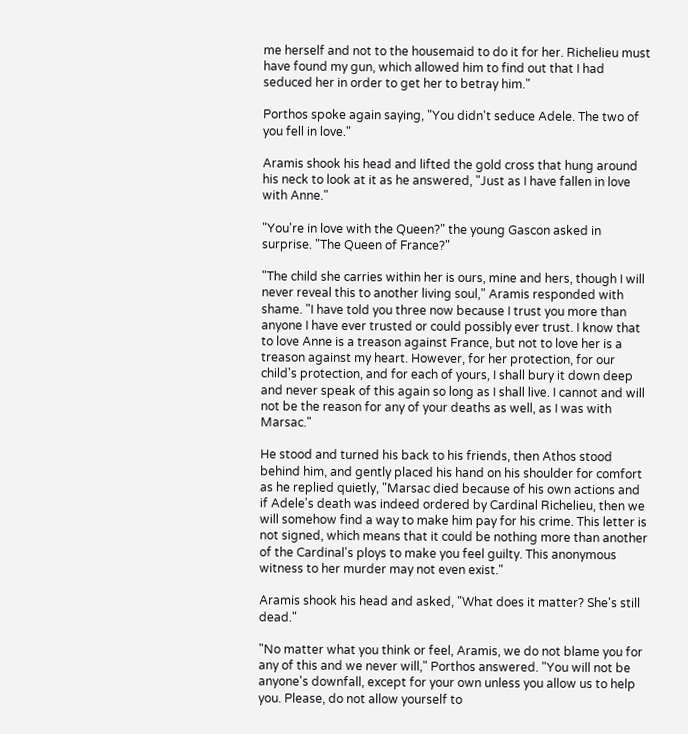me herself and not to the housemaid to do it for her. Richelieu must have found my gun, which allowed him to find out that I had seduced her in order to get her to betray him."

Porthos spoke again saying, "You didn't seduce Adele. The two of you fell in love."

Aramis shook his head and lifted the gold cross that hung around his neck to look at it as he answered, "Just as I have fallen in love with Anne."

"You're in love with the Queen?" the young Gascon asked in surprise. "The Queen of France?"

"The child she carries within her is ours, mine and hers, though I will never reveal this to another living soul," Aramis responded with shame. "I have told you three now because I trust you more than anyone I have ever trusted or could possibly ever trust. I know that to love Anne is a treason against France, but not to love her is a treason against my heart. However, for her protection, for our child's protection, and for each of yours, I shall bury it down deep and never speak of this again so long as I shall live. I cannot and will not be the reason for any of your deaths as well, as I was with Marsac."

He stood and turned his back to his friends, then Athos stood behind him, and gently placed his hand on his shoulder for comfort as he replied quietly, "Marsac died because of his own actions and if Adele's death was indeed ordered by Cardinal Richelieu, then we will somehow find a way to make him pay for his crime. This letter is not signed, which means that it could be nothing more than another of the Cardinal's ploys to make you feel guilty. This anonymous witness to her murder may not even exist."

Aramis shook his head and asked, "What does it matter? She's still dead."

"No matter what you think or feel, Aramis, we do not blame you for any of this and we never will," Porthos answered. "You will not be anyone's downfall, except for your own unless you allow us to help you. Please, do not allow yourself to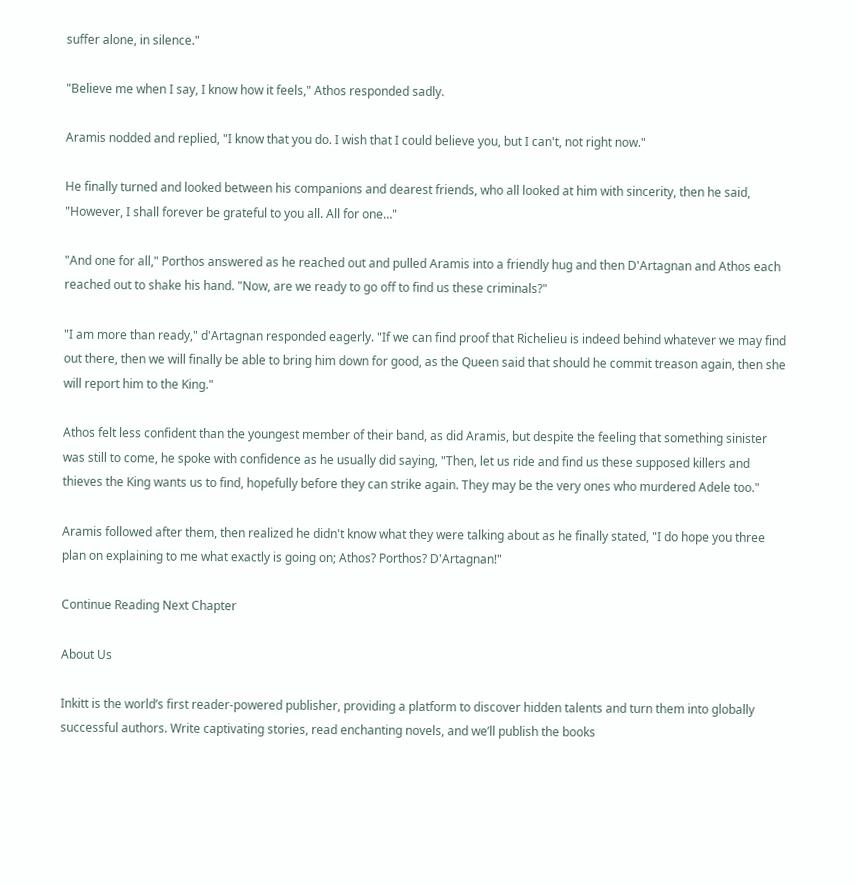suffer alone, in silence."

"Believe me when I say, I know how it feels," Athos responded sadly.

Aramis nodded and replied, "I know that you do. I wish that I could believe you, but I can't, not right now."

He finally turned and looked between his companions and dearest friends, who all looked at him with sincerity, then he said, "However, I shall forever be grateful to you all. All for one…"

"And one for all," Porthos answered as he reached out and pulled Aramis into a friendly hug and then D'Artagnan and Athos each reached out to shake his hand. "Now, are we ready to go off to find us these criminals?"

"I am more than ready," d'Artagnan responded eagerly. "If we can find proof that Richelieu is indeed behind whatever we may find out there, then we will finally be able to bring him down for good, as the Queen said that should he commit treason again, then she will report him to the King."

Athos felt less confident than the youngest member of their band, as did Aramis, but despite the feeling that something sinister was still to come, he spoke with confidence as he usually did saying, "Then, let us ride and find us these supposed killers and thieves the King wants us to find, hopefully before they can strike again. They may be the very ones who murdered Adele too."

Aramis followed after them, then realized he didn't know what they were talking about as he finally stated, "I do hope you three plan on explaining to me what exactly is going on; Athos? Porthos? D'Artagnan!"

Continue Reading Next Chapter

About Us

Inkitt is the world’s first reader-powered publisher, providing a platform to discover hidden talents and turn them into globally successful authors. Write captivating stories, read enchanting novels, and we’ll publish the books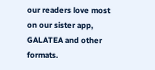our readers love most on our sister app, GALATEA and other formats.